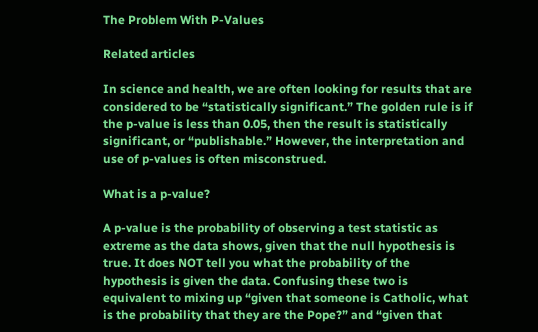The Problem With P-Values

Related articles

In science and health, we are often looking for results that are considered to be “statistically significant.” The golden rule is if the p-value is less than 0.05, then the result is statistically significant, or “publishable.” However, the interpretation and use of p-values is often misconstrued.

What is a p-value?

A p-value is the probability of observing a test statistic as extreme as the data shows, given that the null hypothesis is true. It does NOT tell you what the probability of the hypothesis is given the data. Confusing these two is equivalent to mixing up “given that someone is Catholic, what is the probability that they are the Pope?” and “given that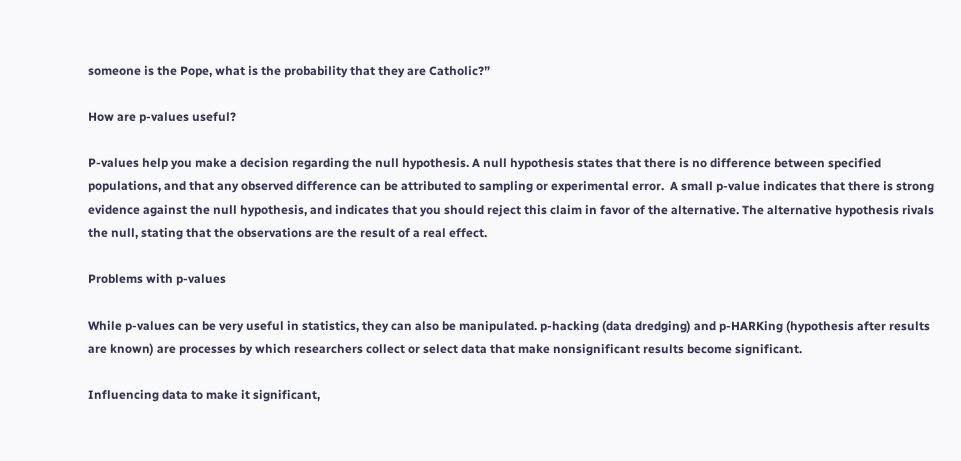someone is the Pope, what is the probability that they are Catholic?”

How are p-values useful?

P-values help you make a decision regarding the null hypothesis. A null hypothesis states that there is no difference between specified populations, and that any observed difference can be attributed to sampling or experimental error.  A small p-value indicates that there is strong evidence against the null hypothesis, and indicates that you should reject this claim in favor of the alternative. The alternative hypothesis rivals the null, stating that the observations are the result of a real effect.

Problems with p-values

While p-values can be very useful in statistics, they can also be manipulated. p-hacking (data dredging) and p-HARKing (hypothesis after results are known) are processes by which researchers collect or select data that make nonsignificant results become significant.

Influencing data to make it significant,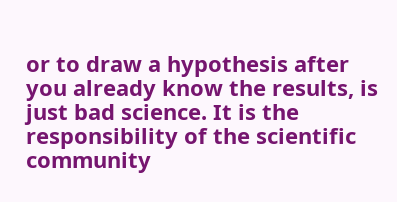or to draw a hypothesis after you already know the results, is just bad science. It is the responsibility of the scientific community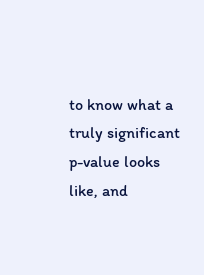to know what a truly significant p-value looks like, and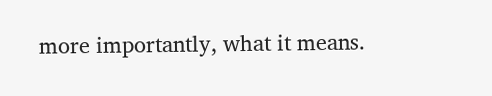more importantly, what it means.